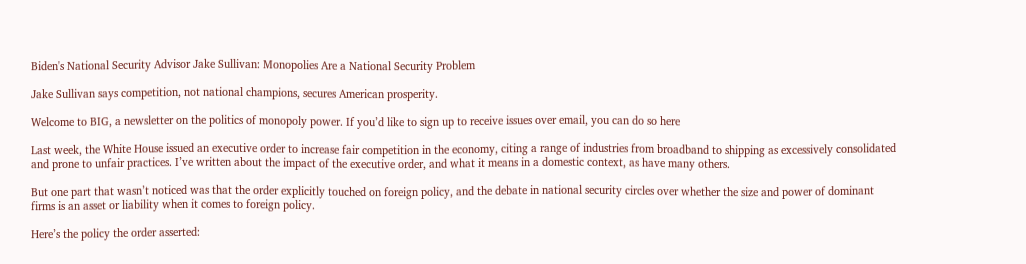Biden's National Security Advisor Jake Sullivan: Monopolies Are a National Security Problem

Jake Sullivan says competition, not national champions, secures American prosperity.

Welcome to BIG, a newsletter on the politics of monopoly power. If you’d like to sign up to receive issues over email, you can do so here

Last week, the White House issued an executive order to increase fair competition in the economy, citing a range of industries from broadband to shipping as excessively consolidated and prone to unfair practices. I’ve written about the impact of the executive order, and what it means in a domestic context, as have many others.

But one part that wasn’t noticed was that the order explicitly touched on foreign policy, and the debate in national security circles over whether the size and power of dominant firms is an asset or liability when it comes to foreign policy.

Here’s the policy the order asserted: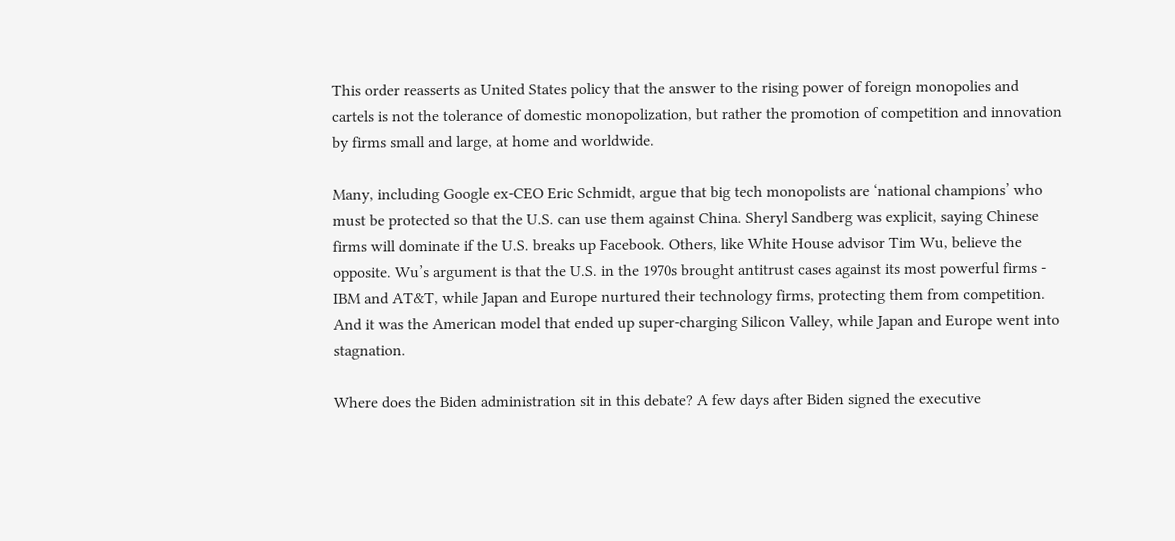This order reasserts as United States policy that the answer to the rising power of foreign monopolies and cartels is not the tolerance of domestic monopolization, but rather the promotion of competition and innovation by firms small and large, at home and worldwide.

Many, including Google ex-CEO Eric Schmidt, argue that big tech monopolists are ‘national champions’ who must be protected so that the U.S. can use them against China. Sheryl Sandberg was explicit, saying Chinese firms will dominate if the U.S. breaks up Facebook. Others, like White House advisor Tim Wu, believe the opposite. Wu’s argument is that the U.S. in the 1970s brought antitrust cases against its most powerful firms - IBM and AT&T, while Japan and Europe nurtured their technology firms, protecting them from competition. And it was the American model that ended up super-charging Silicon Valley, while Japan and Europe went into stagnation.

Where does the Biden administration sit in this debate? A few days after Biden signed the executive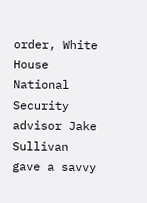order, White House National Security advisor Jake Sullivan gave a savvy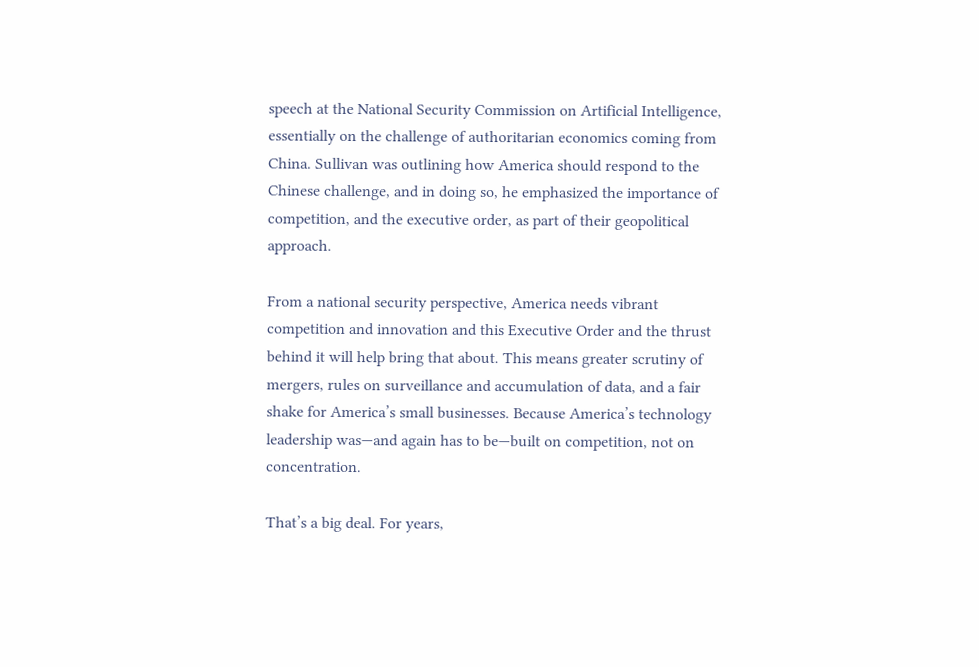speech at the National Security Commission on Artificial Intelligence, essentially on the challenge of authoritarian economics coming from China. Sullivan was outlining how America should respond to the Chinese challenge, and in doing so, he emphasized the importance of competition, and the executive order, as part of their geopolitical approach.

From a national security perspective, America needs vibrant competition and innovation and this Executive Order and the thrust behind it will help bring that about. This means greater scrutiny of mergers, rules on surveillance and accumulation of data, and a fair shake for America’s small businesses. Because America’s technology leadership was—and again has to be—built on competition, not on concentration.

That’s a big deal. For years,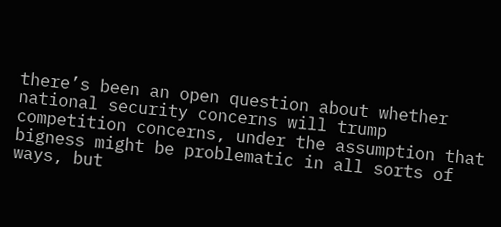there’s been an open question about whether national security concerns will trump competition concerns, under the assumption that bigness might be problematic in all sorts of ways, but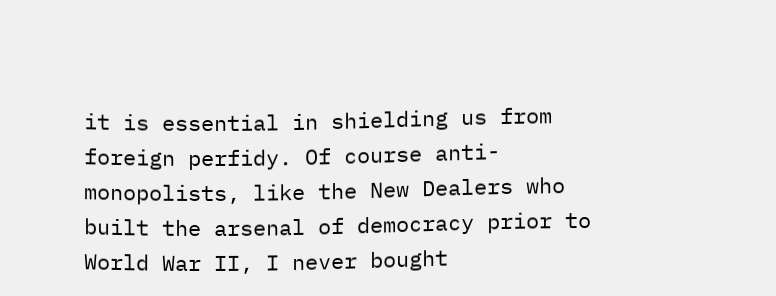it is essential in shielding us from foreign perfidy. Of course anti-monopolists, like the New Dealers who built the arsenal of democracy prior to World War II, I never bought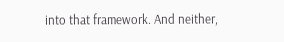into that framework. And neither,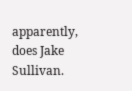apparently, does Jake Sullivan.